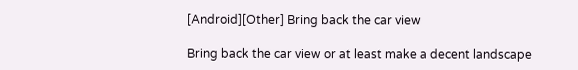[Android][Other] Bring back the car view

Bring back the car view or at least make a decent landscape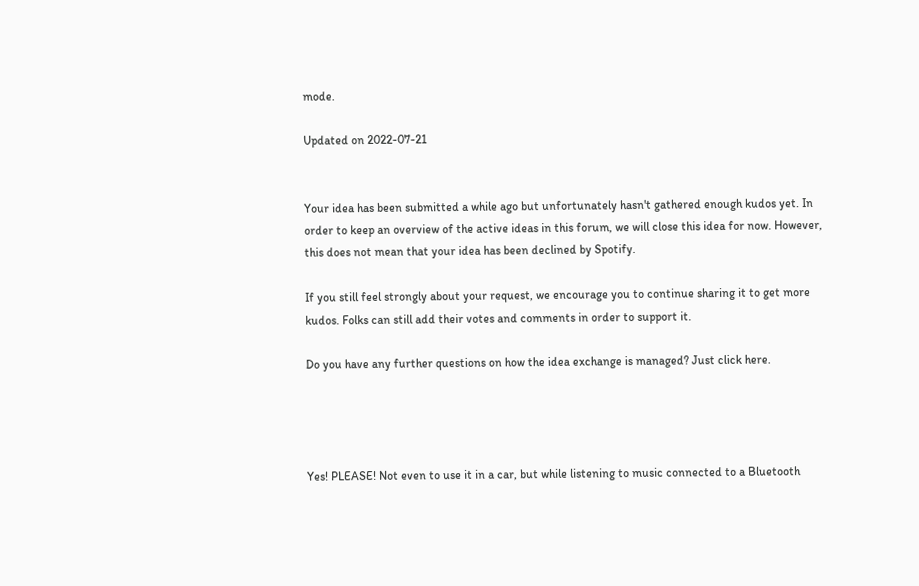mode.

Updated on 2022-07-21


Your idea has been submitted a while ago but unfortunately hasn't gathered enough kudos yet. In order to keep an overview of the active ideas in this forum, we will close this idea for now. However, this does not mean that your idea has been declined by Spotify.

If you still feel strongly about your request, we encourage you to continue sharing it to get more kudos. Folks can still add their votes and comments in order to support it.

Do you have any further questions on how the idea exchange is managed? Just click here.




Yes! PLEASE! Not even to use it in a car, but while listening to music connected to a Bluetooth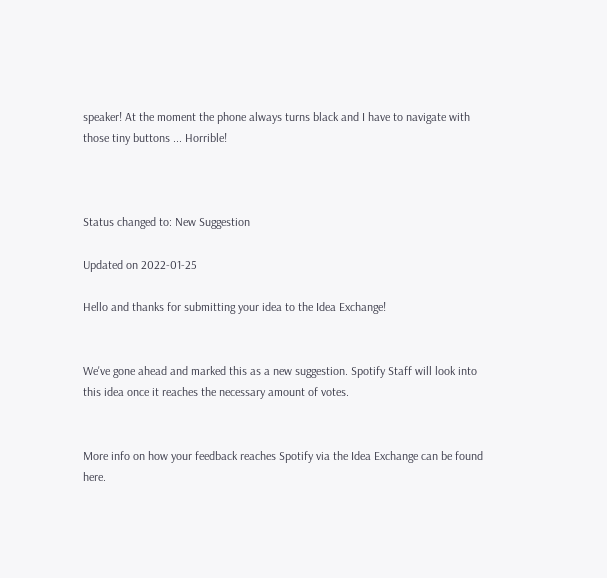speaker! At the moment the phone always turns black and I have to navigate with those tiny buttons ... Horrible!



Status changed to: New Suggestion

Updated on 2022-01-25

Hello and thanks for submitting your idea to the Idea Exchange!


We've gone ahead and marked this as a new suggestion. Spotify Staff will look into this idea once it reaches the necessary amount of votes.


More info on how your feedback reaches Spotify via the Idea Exchange can be found here.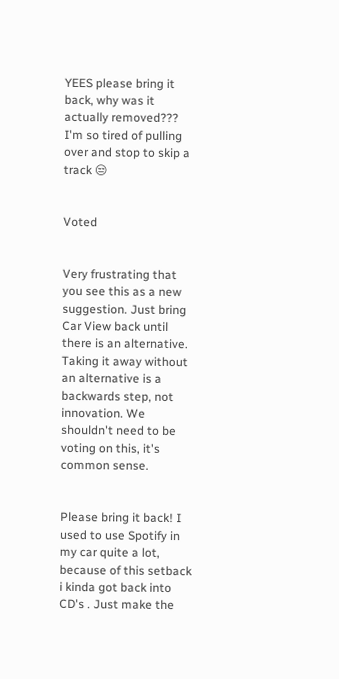YEES please bring it back, why was it actually removed??? I'm so tired of pulling over and stop to skip a track 😒


Voted


Very frustrating that you see this as a new suggestion. Just bring Car View back until there is an alternative. Taking it away without an alternative is a backwards step, not innovation. We shouldn't need to be voting on this, it's common sense.


Please bring it back! I used to use Spotify in my car quite a lot, because of this setback i kinda got back into CD's . Just make the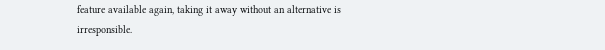feature available again, taking it away without an alternative is irresponsible.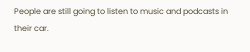People are still going to listen to music and podcasts in their car.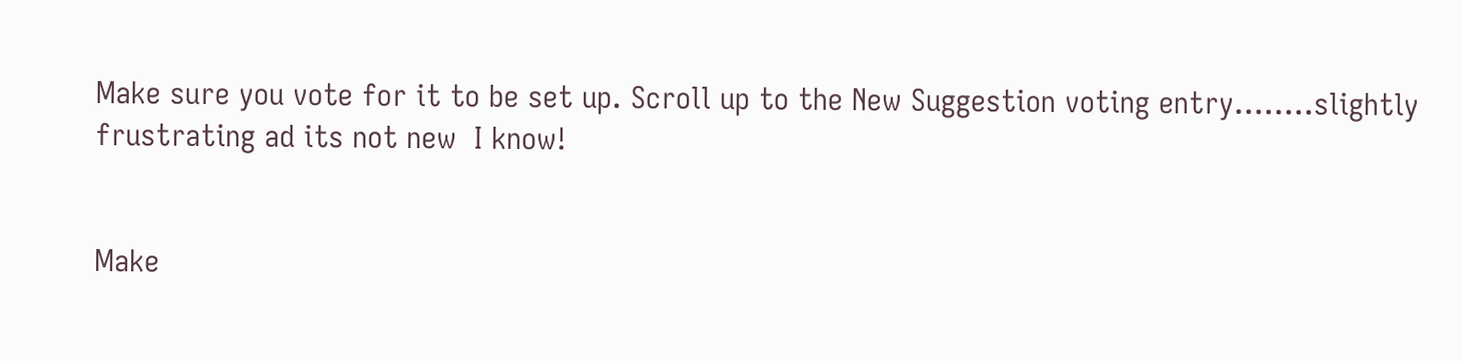Make sure you vote for it to be set up. Scroll up to the New Suggestion voting entry........slightly frustrating ad its not new  I know!


Make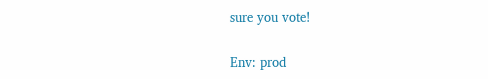sure you vote!

Env: prod